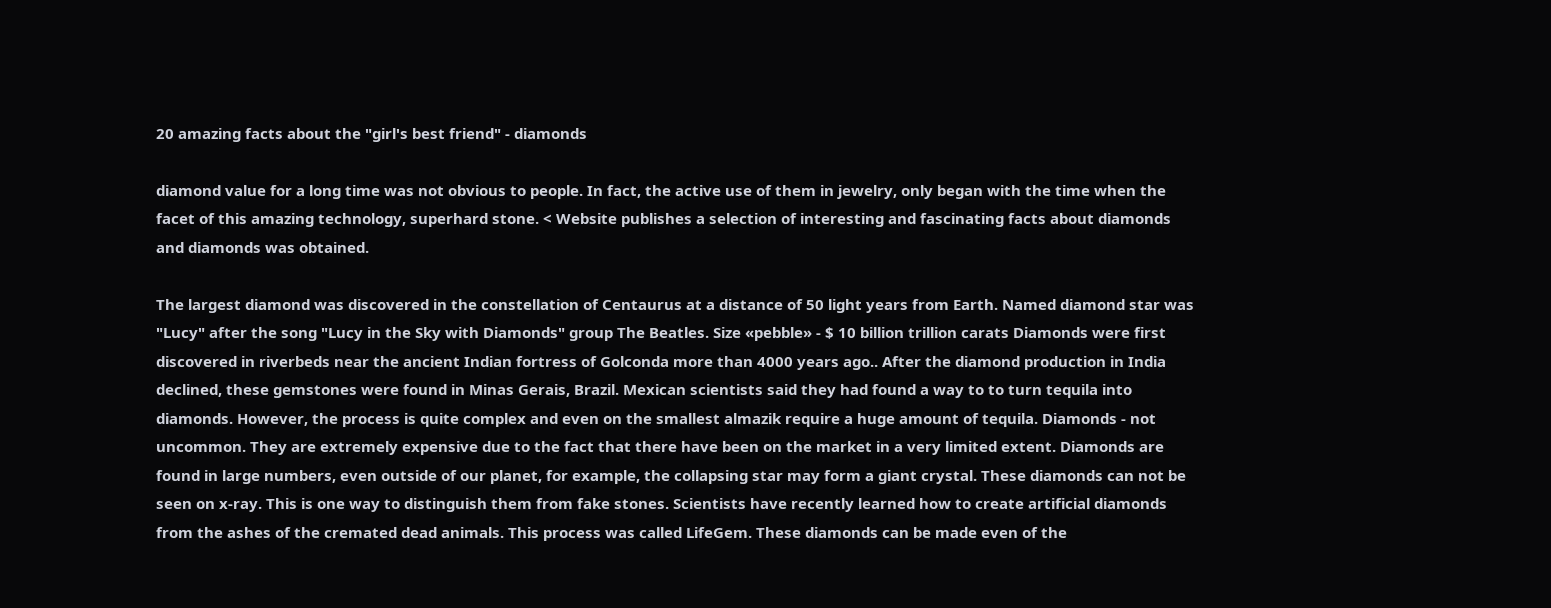20 amazing facts about the "girl's best friend" - diamonds

diamond value for a long time was not obvious to people. In fact, the active use of them in jewelry, only began with the time when the facet of this amazing technology, superhard stone. < Website publishes a selection of interesting and fascinating facts about diamonds and diamonds was obtained.

The largest diamond was discovered in the constellation of Centaurus at a distance of 50 light years from Earth. Named diamond star was "Lucy" after the song "Lucy in the Sky with Diamonds" group The Beatles. Size «pebble» - $ 10 billion trillion carats Diamonds were first discovered in riverbeds near the ancient Indian fortress of Golconda more than 4000 years ago.. After the diamond production in India declined, these gemstones were found in Minas Gerais, Brazil. Mexican scientists said they had found a way to to turn tequila into diamonds. However, the process is quite complex and even on the smallest almazik require a huge amount of tequila. Diamonds - not uncommon. They are extremely expensive due to the fact that there have been on the market in a very limited extent. Diamonds are found in large numbers, even outside of our planet, for example, the collapsing star may form a giant crystal. These diamonds can not be seen on x-ray. This is one way to distinguish them from fake stones. Scientists have recently learned how to create artificial diamonds from the ashes of the cremated dead animals. This process was called LifeGem. These diamonds can be made even of the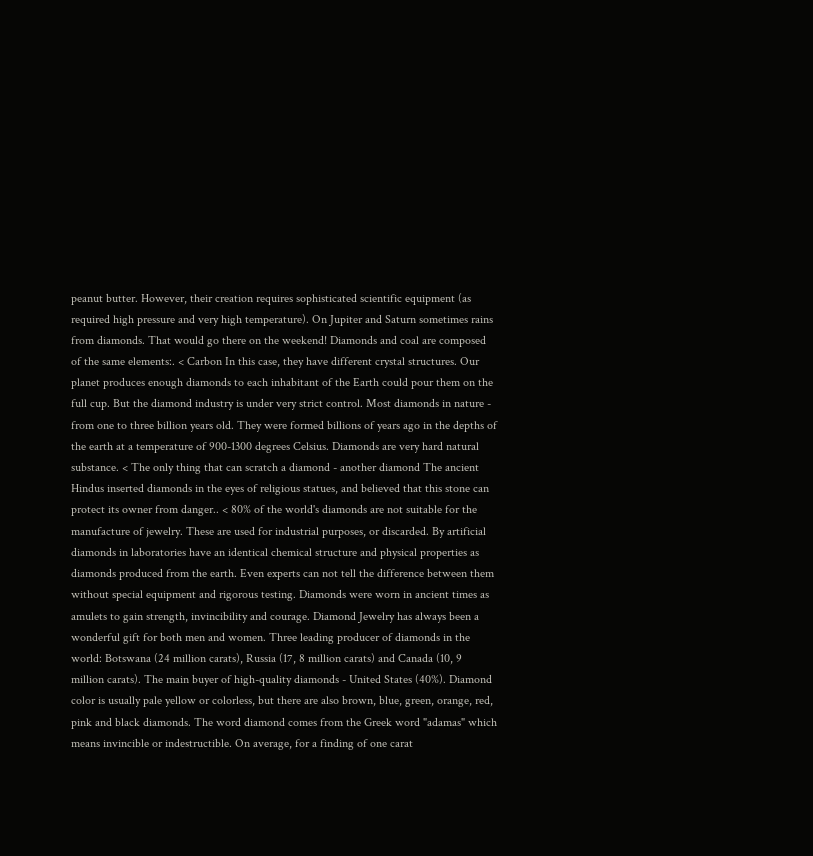peanut butter. However, their creation requires sophisticated scientific equipment (as required high pressure and very high temperature). On Jupiter and Saturn sometimes rains from diamonds. That would go there on the weekend! Diamonds and coal are composed of the same elements:. < Carbon In this case, they have different crystal structures. Our planet produces enough diamonds to each inhabitant of the Earth could pour them on the full cup. But the diamond industry is under very strict control. Most diamonds in nature - from one to three billion years old. They were formed billions of years ago in the depths of the earth at a temperature of 900-1300 degrees Celsius. Diamonds are very hard natural substance. < The only thing that can scratch a diamond - another diamond The ancient Hindus inserted diamonds in the eyes of religious statues, and believed that this stone can protect its owner from danger.. < 80% of the world's diamonds are not suitable for the manufacture of jewelry. These are used for industrial purposes, or discarded. By artificial diamonds in laboratories have an identical chemical structure and physical properties as diamonds produced from the earth. Even experts can not tell the difference between them without special equipment and rigorous testing. Diamonds were worn in ancient times as amulets to gain strength, invincibility and courage. Diamond Jewelry has always been a wonderful gift for both men and women. Three leading producer of diamonds in the world: Botswana (24 million carats), Russia (17, 8 million carats) and Canada (10, 9 million carats). The main buyer of high-quality diamonds - United States (40%). Diamond color is usually pale yellow or colorless, but there are also brown, blue, green, orange, red, pink and black diamonds. The word diamond comes from the Greek word "adamas" which means invincible or indestructible. On average, for a finding of one carat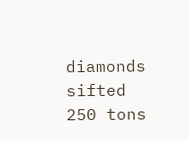diamonds sifted 250 tons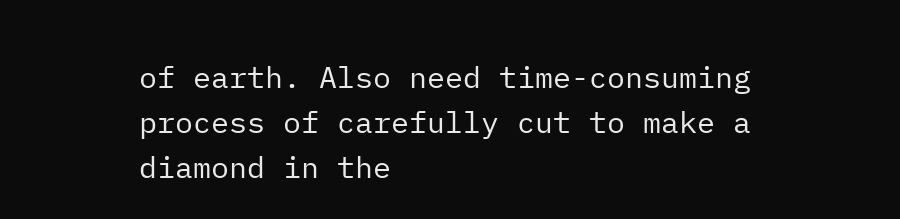of earth. Also need time-consuming process of carefully cut to make a diamond in the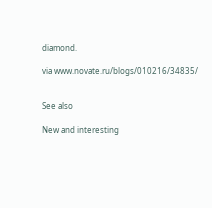diamond.

via www.novate.ru/blogs/010216/34835/


See also

New and interesting